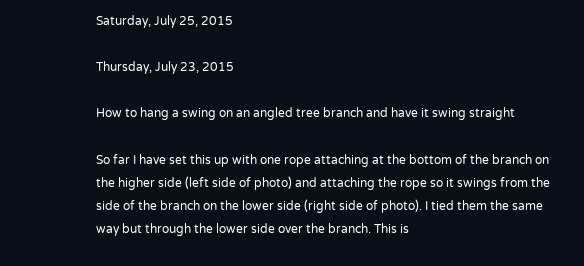Saturday, July 25, 2015

Thursday, July 23, 2015

How to hang a swing on an angled tree branch and have it swing straight

So far I have set this up with one rope attaching at the bottom of the branch on the higher side (left side of photo) and attaching the rope so it swings from the side of the branch on the lower side (right side of photo). I tied them the same way but through the lower side over the branch. This is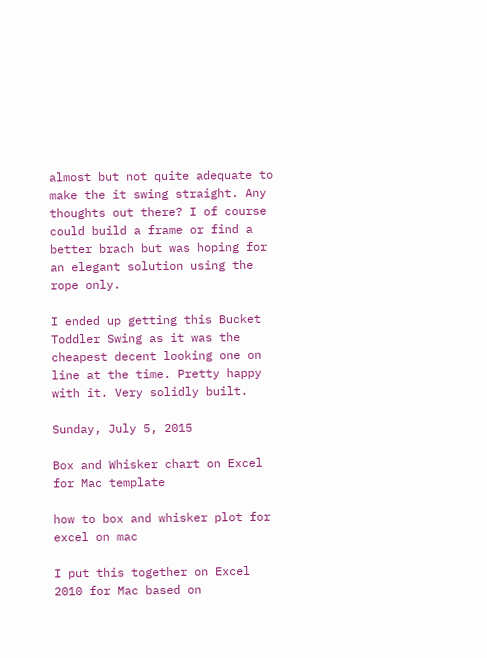almost but not quite adequate to make the it swing straight. Any thoughts out there? I of course could build a frame or find a better brach but was hoping for an elegant solution using the rope only.

I ended up getting this Bucket Toddler Swing as it was the cheapest decent looking one on line at the time. Pretty happy with it. Very solidly built.

Sunday, July 5, 2015

Box and Whisker chart on Excel for Mac template

how to box and whisker plot for excel on mac

I put this together on Excel 2010 for Mac based on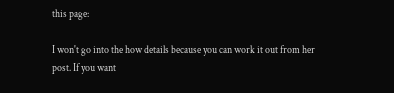this page:

I won't go into the how details because you can work it out from her post. If you want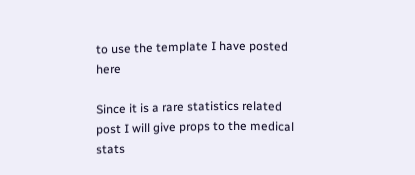to use the template I have posted here

Since it is a rare statistics related post I will give props to the medical stats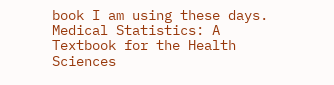book I am using these days. Medical Statistics: A Textbook for the Health Sciences